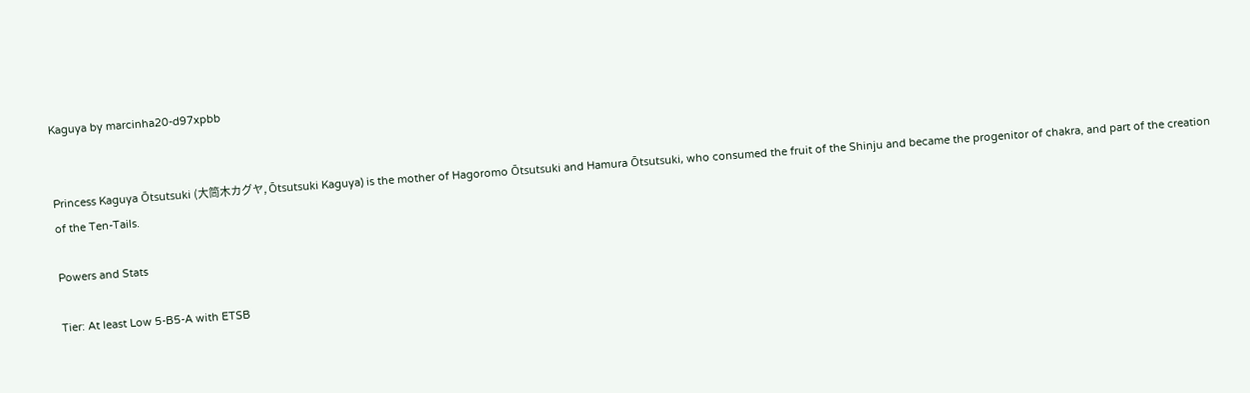Kaguya by marcinha20-d97xpbb


Princess Kaguya Ōtsutsuki (大筒木カグヤ, Ōtsutsuki Kaguya) is the mother of Hagoromo Ōtsutsuki and Hamura Ōtsutsuki, who consumed the fruit of the Shinju and became the progenitor of chakra, and part of the creation of the Ten-Tails.

Powers and Stats

Tier: At least Low 5-B5-A with ETSB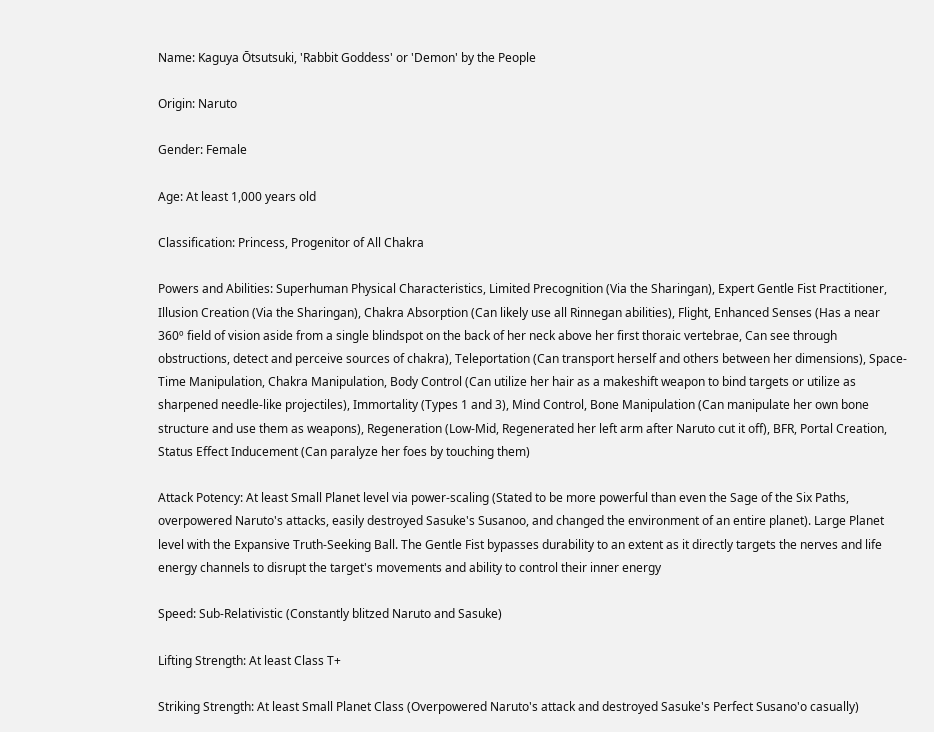Name: Kaguya Ōtsutsuki, 'Rabbit Goddess' or 'Demon' by the People

Origin: Naruto

Gender: Female

Age: At least 1,000 years old

Classification: Princess, Progenitor of All Chakra

Powers and Abilities: Superhuman Physical Characteristics, Limited Precognition (Via the Sharingan), Expert Gentle Fist Practitioner, Illusion Creation (Via the Sharingan), Chakra Absorption (Can likely use all Rinnegan abilities), Flight, Enhanced Senses (Has a near 360º field of vision aside from a single blindspot on the back of her neck above her first thoraic vertebrae, Can see through obstructions, detect and perceive sources of chakra), Teleportation (Can transport herself and others between her dimensions), Space-Time Manipulation, Chakra Manipulation, Body Control (Can utilize her hair as a makeshift weapon to bind targets or utilize as sharpened needle-like projectiles), Immortality (Types 1 and 3), Mind Control, Bone Manipulation (Can manipulate her own bone structure and use them as weapons), Regeneration (Low-Mid, Regenerated her left arm after Naruto cut it off), BFR, Portal Creation, Status Effect Inducement (Can paralyze her foes by touching them)

Attack Potency: At least Small Planet level via power-scaling (Stated to be more powerful than even the Sage of the Six Paths, overpowered Naruto's attacks, easily destroyed Sasuke's Susanoo, and changed the environment of an entire planet). Large Planet level with the Expansive Truth-Seeking Ball. The Gentle Fist bypasses durability to an extent as it directly targets the nerves and life energy channels to disrupt the target's movements and ability to control their inner energy

Speed: Sub-Relativistic (Constantly blitzed Naruto and Sasuke)

Lifting Strength: At least Class T+

Striking Strength: At least Small Planet Class (Overpowered Naruto's attack and destroyed Sasuke's Perfect Susano'o casually)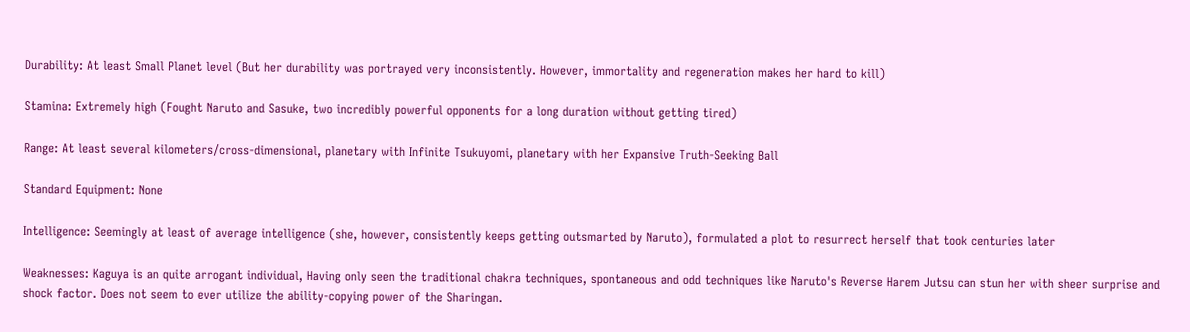Durability: At least Small Planet level (But her durability was portrayed very inconsistently. However, immortality and regeneration makes her hard to kill)

Stamina: Extremely high (Fought Naruto and Sasuke, two incredibly powerful opponents for a long duration without getting tired)

Range: At least several kilometers/cross-dimensional, planetary with Infinite Tsukuyomi, planetary with her Expansive Truth-Seeking Ball

Standard Equipment: None

Intelligence: Seemingly at least of average intelligence (she, however, consistently keeps getting outsmarted by Naruto), formulated a plot to resurrect herself that took centuries later

Weaknesses: Kaguya is an quite arrogant individual, Having only seen the traditional chakra techniques, spontaneous and odd techniques like Naruto's Reverse Harem Jutsu can stun her with sheer surprise and shock factor. Does not seem to ever utilize the ability-copying power of the Sharingan.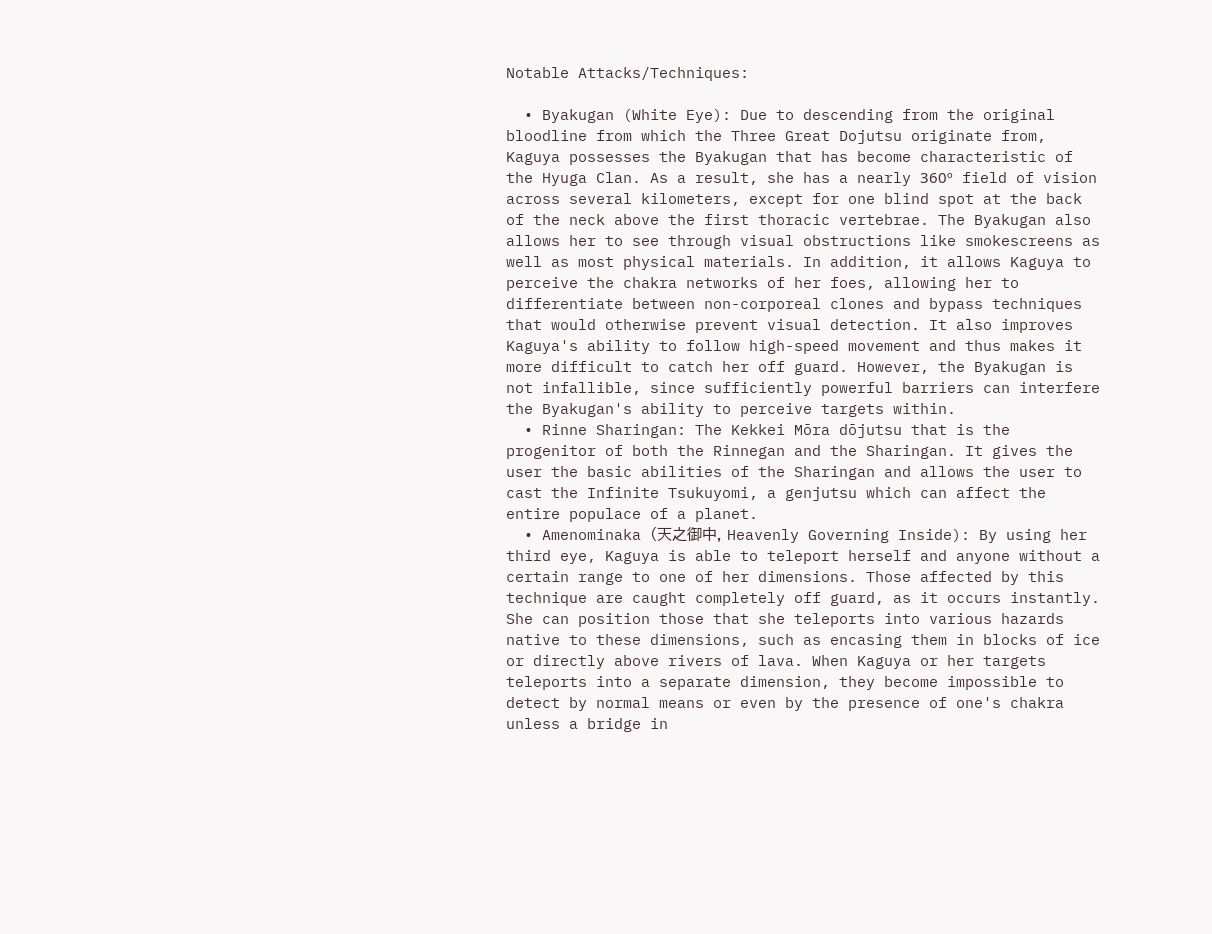Notable Attacks/Techniques:

  • Byakugan (White Eye): Due to descending from the original bloodline from which the Three Great Dojutsu originate from, Kaguya possesses the Byakugan that has become characteristic of the Hyuga Clan. As a result, she has a nearly 360º field of vision across several kilometers, except for one blind spot at the back of the neck above the first thoracic vertebrae. The Byakugan also allows her to see through visual obstructions like smokescreens as well as most physical materials. In addition, it allows Kaguya to perceive the chakra networks of her foes, allowing her to differentiate between non-corporeal clones and bypass techniques that would otherwise prevent visual detection. It also improves Kaguya's ability to follow high-speed movement and thus makes it more difficult to catch her off guard. However, the Byakugan is not infallible, since sufficiently powerful barriers can interfere the Byakugan's ability to perceive targets within.
  • Rinne Sharingan: The Kekkei Mōra dōjutsu that is the progenitor of both the Rinnegan and the Sharingan. It gives the user the basic abilities of the Sharingan and allows the user to cast the Infinite Tsukuyomi, a genjutsu which can affect the entire populace of a planet.
  • Amenominaka (天之御中, Heavenly Governing Inside): By using her third eye, Kaguya is able to teleport herself and anyone without a certain range to one of her dimensions. Those affected by this technique are caught completely off guard, as it occurs instantly. She can position those that she teleports into various hazards native to these dimensions, such as encasing them in blocks of ice or directly above rivers of lava. When Kaguya or her targets teleports into a separate dimension, they become impossible to detect by normal means or even by the presence of one's chakra unless a bridge in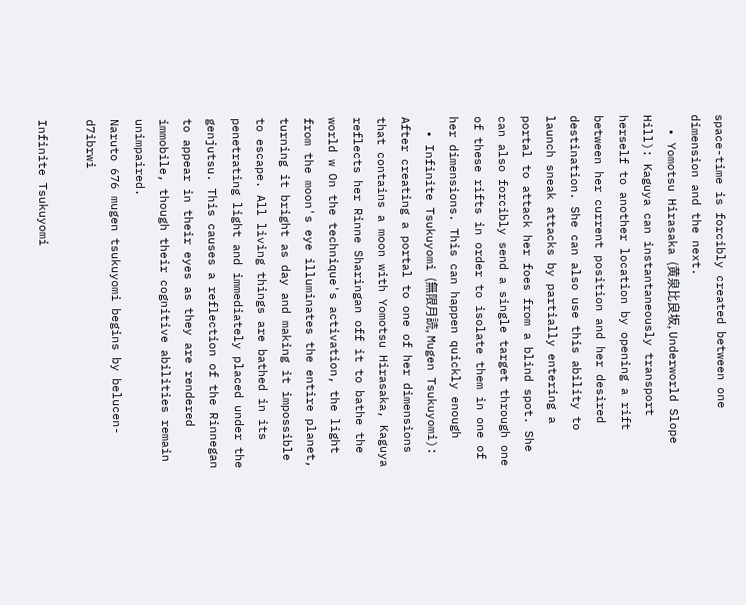space-time is forcibly created between one dimension and the next.
  • Yomotsu Hirasaka (黄泉比良坂, Underworld Slope Hill): Kaguya can instantaneously transport herself to another location by opening a rift between her current position and her desired destination. She can also use this ability to launch sneak attacks by partially entering a portal to attack her foes from a blind spot. She can also forcibly send a single target through one of these rifts in order to isolate them in one of her dimensions. This can happen quickly enough
  • Infinite Tsukuyomi (無限月読, Mugen Tsukuyomi): After creating a portal to one of her dimensions that contains a moon with Yomotsu Hirasaka, Kaguya reflects her Rinne Sharingan off it to bathe the world w On the technique's activation, the light from the moon's eye illuminates the entire planet, turning it bright as day and making it impossible to escape. All living things are bathed in its penetrating light and immediately placed under the genjutsu. This causes a reflection of the Rinnegan to appear in their eyes as they are rendered immobile, though their cognitive abilities remain unimpaired.
Naruto 676 mugen tsukuyomi begins by belucen-d7ibrwi

Infinite Tsukuyomi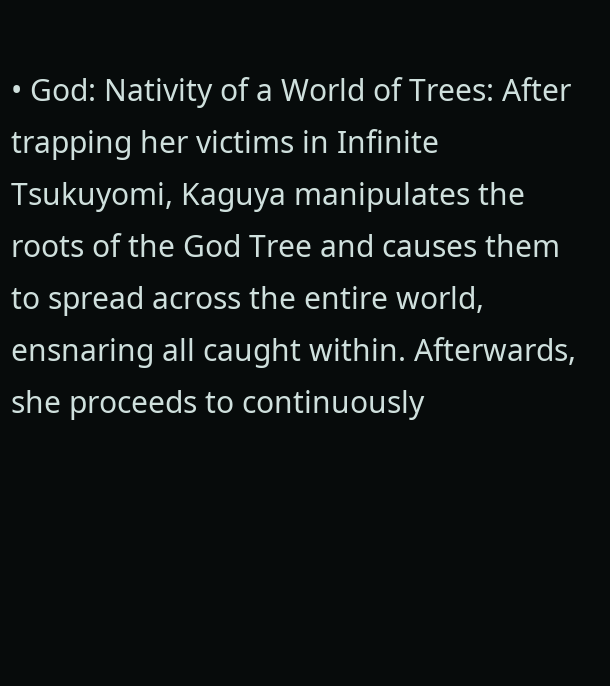• God: Nativity of a World of Trees: After trapping her victims in Infinite Tsukuyomi, Kaguya manipulates the roots of the God Tree and causes them to spread across the entire world, ensnaring all caught within. Afterwards, she proceeds to continuously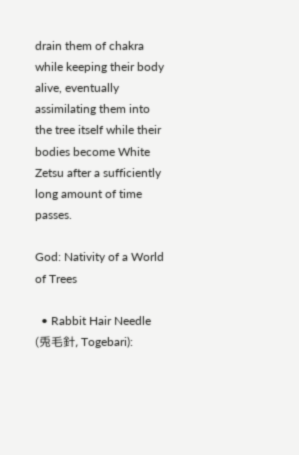drain them of chakra while keeping their body alive, eventually assimilating them into the tree itself while their bodies become White Zetsu after a sufficiently long amount of time passes.

God: Nativity of a World of Trees

  • Rabbit Hair Needle (兎毛針, Togebari):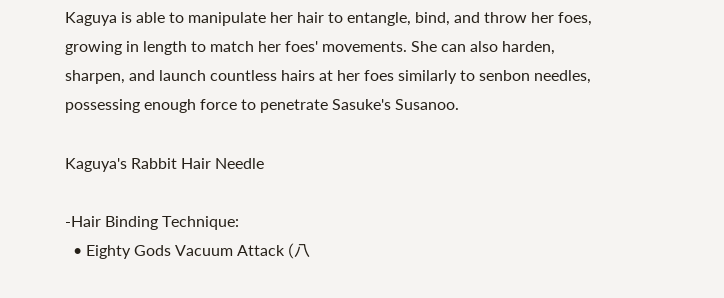Kaguya is able to manipulate her hair to entangle, bind, and throw her foes, growing in length to match her foes' movements. She can also harden, sharpen, and launch countless hairs at her foes similarly to senbon needles, possessing enough force to penetrate Sasuke's Susanoo.

Kaguya's Rabbit Hair Needle

-Hair Binding Technique:
  • Eighty Gods Vacuum Attack (八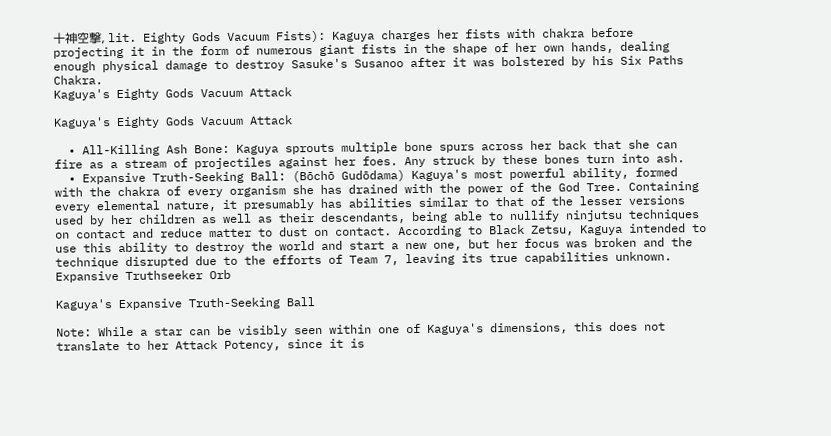十神空撃, lit. Eighty Gods Vacuum Fists): Kaguya charges her fists with chakra before projecting it in the form of numerous giant fists in the shape of her own hands, dealing enough physical damage to destroy Sasuke's Susanoo after it was bolstered by his Six Paths Chakra.
Kaguya's Eighty Gods Vacuum Attack

Kaguya's Eighty Gods Vacuum Attack

  • All-Killing Ash Bone: Kaguya sprouts multiple bone spurs across her back that she can fire as a stream of projectiles against her foes. Any struck by these bones turn into ash.
  • Expansive Truth-Seeking Ball: (Bōchō Gudōdama) Kaguya's most powerful ability, formed with the chakra of every organism she has drained with the power of the God Tree. Containing every elemental nature, it presumably has abilities similar to that of the lesser versions used by her children as well as their descendants, being able to nullify ninjutsu techniques on contact and reduce matter to dust on contact. According to Black Zetsu, Kaguya intended to use this ability to destroy the world and start a new one, but her focus was broken and the technique disrupted due to the efforts of Team 7, leaving its true capabilities unknown.
Expansive Truthseeker Orb

Kaguya's Expansive Truth-Seeking Ball

Note: While a star can be visibly seen within one of Kaguya's dimensions, this does not translate to her Attack Potency, since it is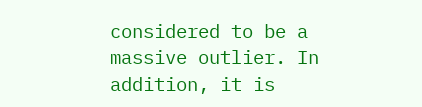considered to be a massive outlier. In addition, it is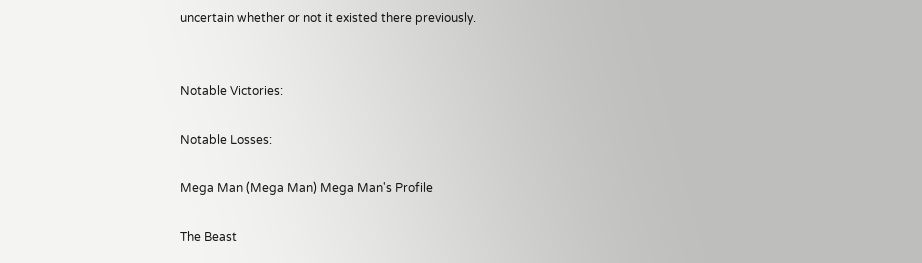uncertain whether or not it existed there previously.


Notable Victories:

Notable Losses:

Mega Man (Mega Man) Mega Man's Profile

The Beast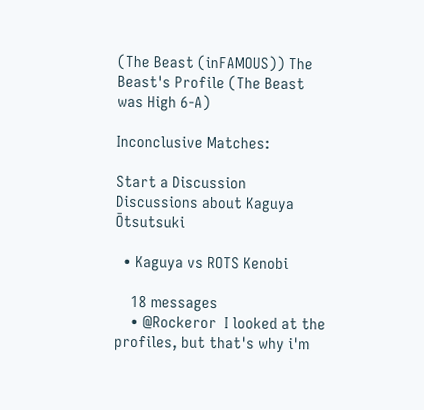(The Beast (inFAMOUS)) The Beast's Profile (The Beast was High 6-A)

Inconclusive Matches:

Start a Discussion Discussions about Kaguya Ōtsutsuki

  • Kaguya vs ROTS Kenobi

    18 messages
    • @Rockeror  I looked at the profiles, but that's why i'm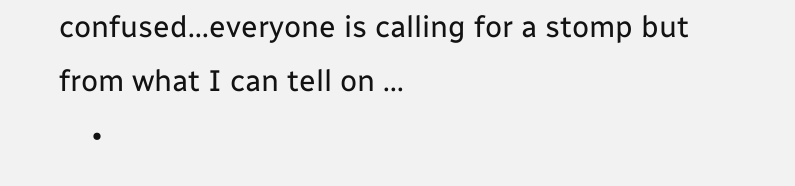confused...everyone is calling for a stomp but from what I can tell on ...
    •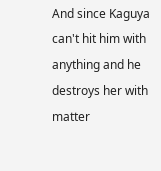And since Kaguya can't hit him with anything and he destroys her with matter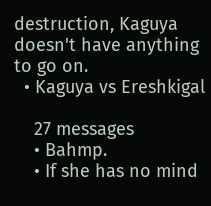destruction, Kaguya doesn't have anything to go on.
  • Kaguya vs Ereshkigal

    27 messages
    • Bahmp.
    • If she has no mind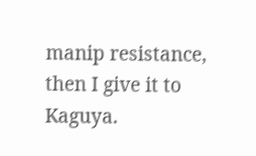manip resistance, then I give it to Kaguya.